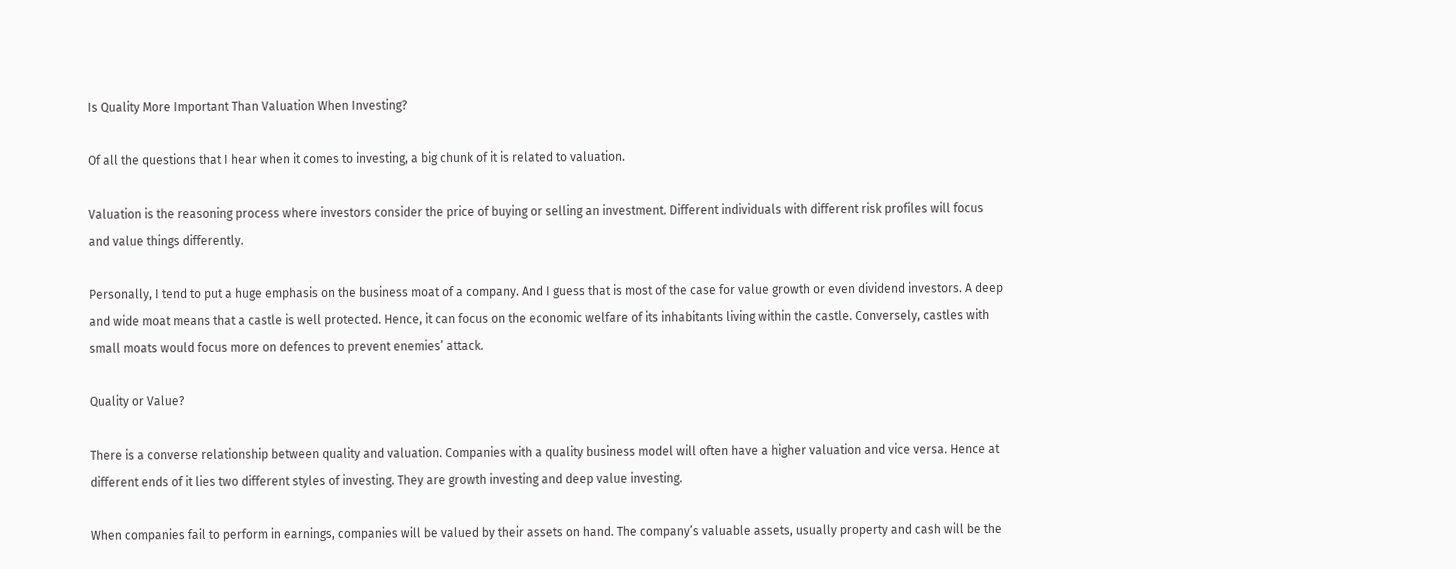Is Quality More Important Than Valuation When Investing?

Of all the questions that I hear when it comes to investing, a big chunk of it is related to valuation.

Valuation is the reasoning process where investors consider the price of buying or selling an investment. Different individuals with different risk profiles will focus and value things differently.

Personally, I tend to put a huge emphasis on the business moat of a company. And I guess that is most of the case for value growth or even dividend investors. A deep and wide moat means that a castle is well protected. Hence, it can focus on the economic welfare of its inhabitants living within the castle. Conversely, castles with small moats would focus more on defences to prevent enemies’ attack.

Quality or Value?

There is a converse relationship between quality and valuation. Companies with a quality business model will often have a higher valuation and vice versa. Hence at different ends of it lies two different styles of investing. They are growth investing and deep value investing.

When companies fail to perform in earnings, companies will be valued by their assets on hand. The company’s valuable assets, usually property and cash will be the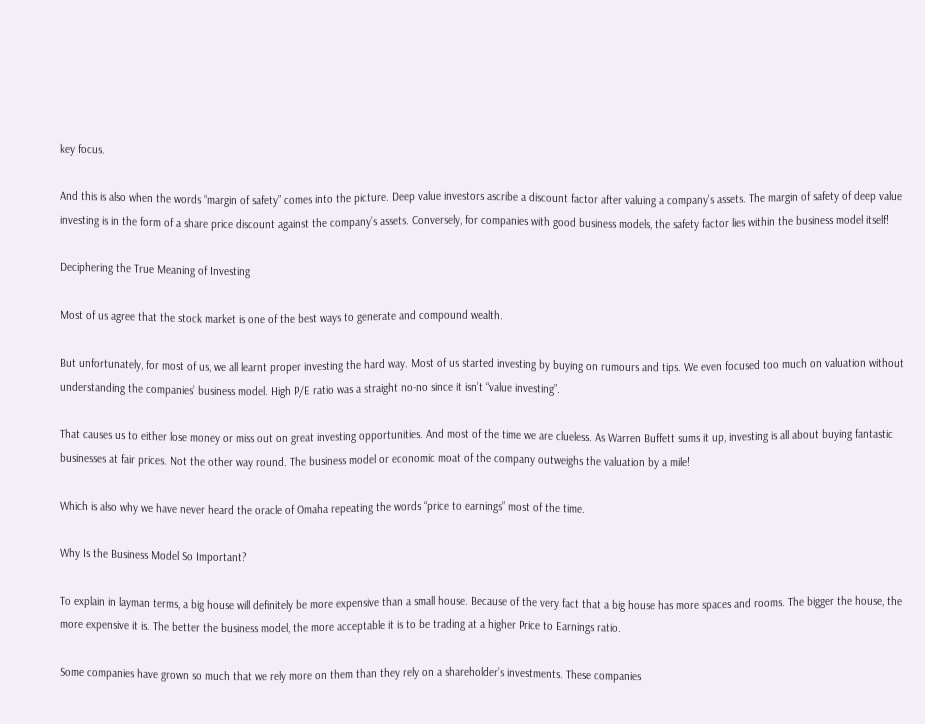key focus.

And this is also when the words “margin of safety” comes into the picture. Deep value investors ascribe a discount factor after valuing a company’s assets. The margin of safety of deep value investing is in the form of a share price discount against the company’s assets. Conversely, for companies with good business models, the safety factor lies within the business model itself!

Deciphering the True Meaning of Investing

Most of us agree that the stock market is one of the best ways to generate and compound wealth.

But unfortunately, for most of us, we all learnt proper investing the hard way. Most of us started investing by buying on rumours and tips. We even focused too much on valuation without understanding the companies’ business model. High P/E ratio was a straight no-no since it isn’t “value investing”.

That causes us to either lose money or miss out on great investing opportunities. And most of the time we are clueless. As Warren Buffett sums it up, investing is all about buying fantastic businesses at fair prices. Not the other way round. The business model or economic moat of the company outweighs the valuation by a mile!

Which is also why we have never heard the oracle of Omaha repeating the words “price to earnings” most of the time.

Why Is the Business Model So Important?

To explain in layman terms, a big house will definitely be more expensive than a small house. Because of the very fact that a big house has more spaces and rooms. The bigger the house, the more expensive it is. The better the business model, the more acceptable it is to be trading at a higher Price to Earnings ratio.

Some companies have grown so much that we rely more on them than they rely on a shareholder’s investments. These companies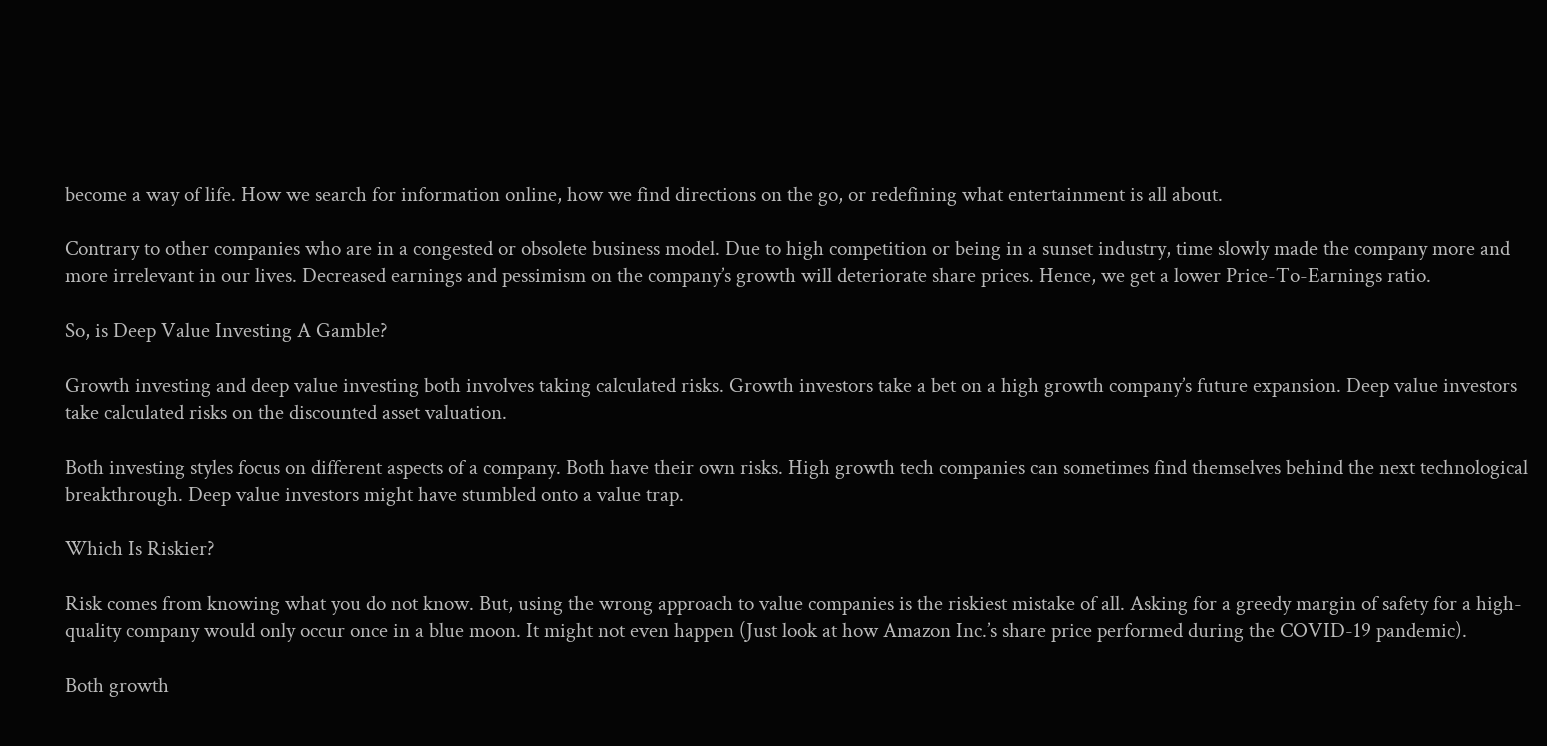become a way of life. How we search for information online, how we find directions on the go, or redefining what entertainment is all about.

Contrary to other companies who are in a congested or obsolete business model. Due to high competition or being in a sunset industry, time slowly made the company more and more irrelevant in our lives. Decreased earnings and pessimism on the company’s growth will deteriorate share prices. Hence, we get a lower Price-To-Earnings ratio.

So, is Deep Value Investing A Gamble?

Growth investing and deep value investing both involves taking calculated risks. Growth investors take a bet on a high growth company’s future expansion. Deep value investors take calculated risks on the discounted asset valuation.

Both investing styles focus on different aspects of a company. Both have their own risks. High growth tech companies can sometimes find themselves behind the next technological breakthrough. Deep value investors might have stumbled onto a value trap.

Which Is Riskier?

Risk comes from knowing what you do not know. But, using the wrong approach to value companies is the riskiest mistake of all. Asking for a greedy margin of safety for a high- quality company would only occur once in a blue moon. It might not even happen (Just look at how Amazon Inc.’s share price performed during the COVID-19 pandemic).

Both growth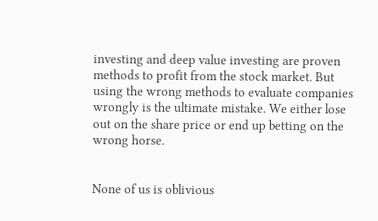investing and deep value investing are proven methods to profit from the stock market. But using the wrong methods to evaluate companies wrongly is the ultimate mistake. We either lose out on the share price or end up betting on the wrong horse.


None of us is oblivious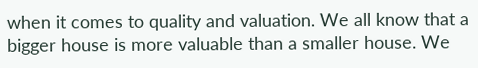when it comes to quality and valuation. We all know that a bigger house is more valuable than a smaller house. We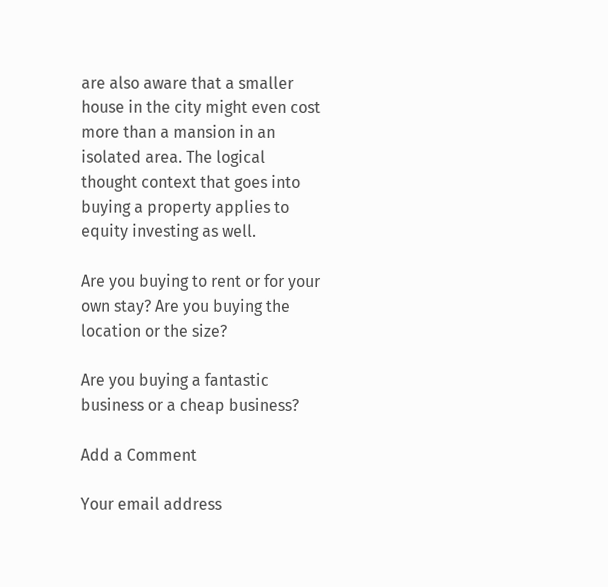are also aware that a smaller house in the city might even cost more than a mansion in an isolated area. The logical thought context that goes into buying a property applies to equity investing as well.

Are you buying to rent or for your own stay? Are you buying the location or the size?

Are you buying a fantastic business or a cheap business?

Add a Comment

Your email address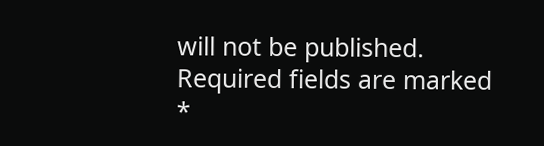will not be published. Required fields are marked *